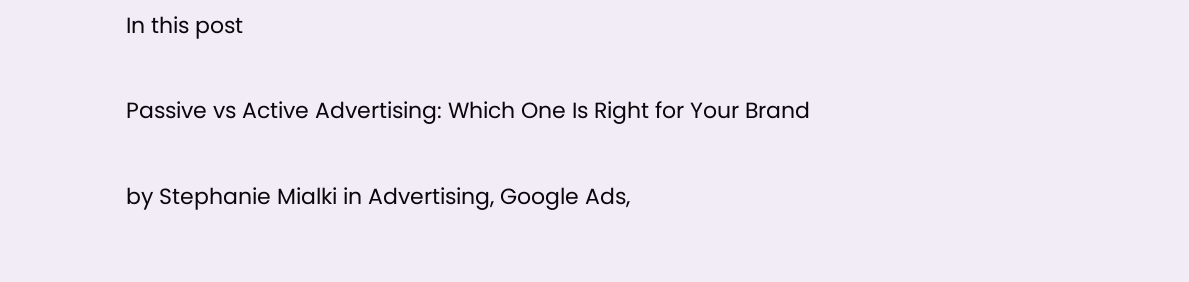In this post

Passive vs Active Advertising: Which One Is Right for Your Brand

by Stephanie Mialki in Advertising, Google Ads,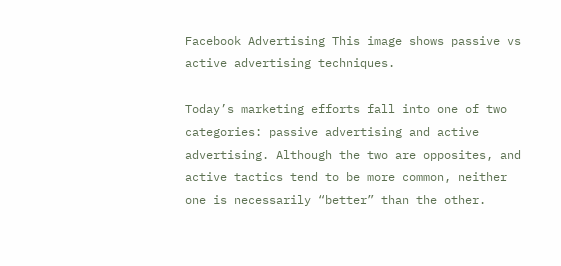Facebook Advertising This image shows passive vs active advertising techniques.

Today’s marketing efforts fall into one of two categories: passive advertising and active advertising. Although the two are opposites, and active tactics tend to be more common, neither one is necessarily “better” than the other.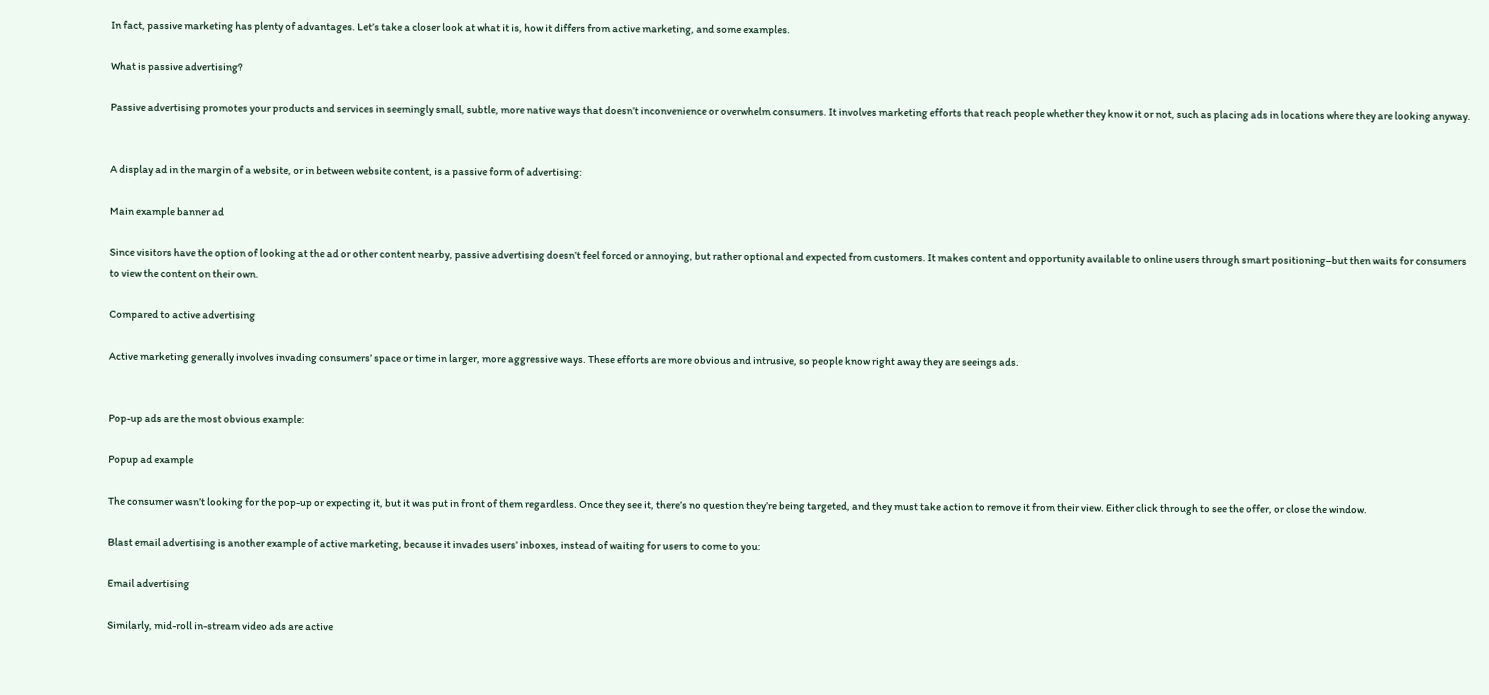In fact, passive marketing has plenty of advantages. Let’s take a closer look at what it is, how it differs from active marketing, and some examples.

What is passive advertising?

Passive advertising promotes your products and services in seemingly small, subtle, more native ways that doesn’t inconvenience or overwhelm consumers. It involves marketing efforts that reach people whether they know it or not, such as placing ads in locations where they are looking anyway.


A display ad in the margin of a website, or in between website content, is a passive form of advertising:

Main example banner ad

Since visitors have the option of looking at the ad or other content nearby, passive advertising doesn’t feel forced or annoying, but rather optional and expected from customers. It makes content and opportunity available to online users through smart positioning–but then waits for consumers to view the content on their own.

Compared to active advertising

Active marketing generally involves invading consumers’ space or time in larger, more aggressive ways. These efforts are more obvious and intrusive, so people know right away they are seeings ads.


Pop-up ads are the most obvious example:

Popup ad example

The consumer wasn’t looking for the pop-up or expecting it, but it was put in front of them regardless. Once they see it, there’s no question they’re being targeted, and they must take action to remove it from their view. Either click through to see the offer, or close the window.

Blast email advertising is another example of active marketing, because it invades users’ inboxes, instead of waiting for users to come to you:

Email advertising

Similarly, mid-roll in-stream video ads are active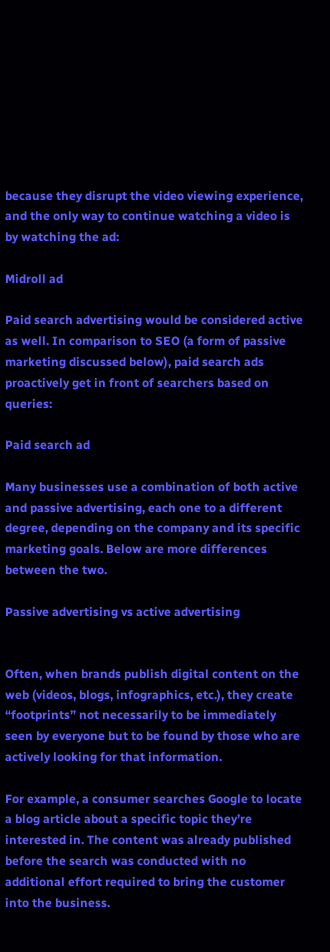because they disrupt the video viewing experience, and the only way to continue watching a video is by watching the ad:

Midroll ad

Paid search advertising would be considered active as well. In comparison to SEO (a form of passive marketing discussed below), paid search ads proactively get in front of searchers based on queries:

Paid search ad

Many businesses use a combination of both active and passive advertising, each one to a different degree, depending on the company and its specific marketing goals. Below are more differences between the two.

Passive advertising vs active advertising


Often, when brands publish digital content on the web (videos, blogs, infographics, etc.), they create “footprints” not necessarily to be immediately seen by everyone but to be found by those who are actively looking for that information.

For example, a consumer searches Google to locate a blog article about a specific topic they’re interested in. The content was already published before the search was conducted with no additional effort required to bring the customer into the business.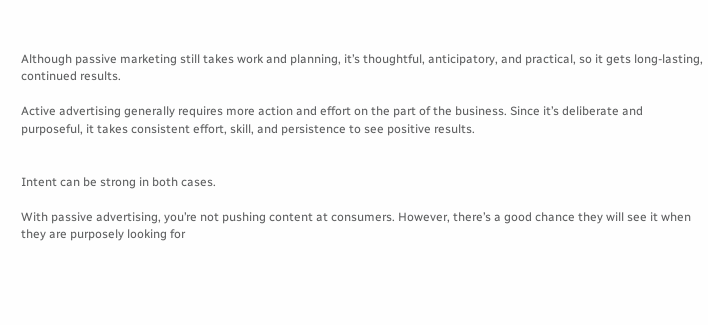Although passive marketing still takes work and planning, it’s thoughtful, anticipatory, and practical, so it gets long-lasting, continued results.

Active advertising generally requires more action and effort on the part of the business. Since it’s deliberate and purposeful, it takes consistent effort, skill, and persistence to see positive results.


Intent can be strong in both cases.

With passive advertising, you’re not pushing content at consumers. However, there’s a good chance they will see it when they are purposely looking for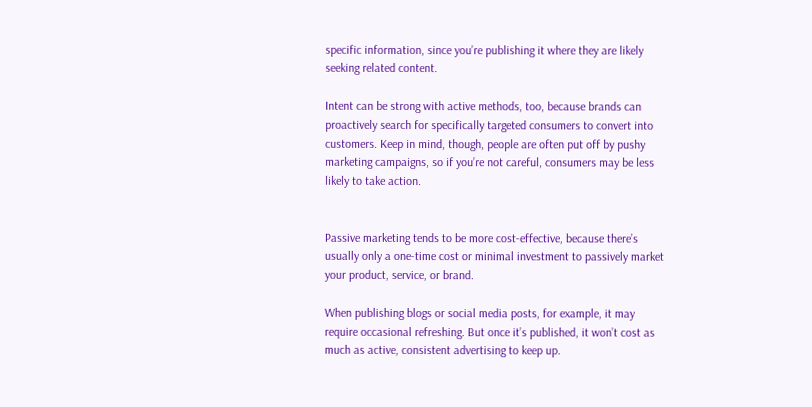specific information, since you’re publishing it where they are likely seeking related content.

Intent can be strong with active methods, too, because brands can proactively search for specifically targeted consumers to convert into customers. Keep in mind, though, people are often put off by pushy marketing campaigns, so if you’re not careful, consumers may be less likely to take action.


Passive marketing tends to be more cost-effective, because there’s usually only a one-time cost or minimal investment to passively market your product, service, or brand.

When publishing blogs or social media posts, for example, it may require occasional refreshing. But once it’s published, it won’t cost as much as active, consistent advertising to keep up.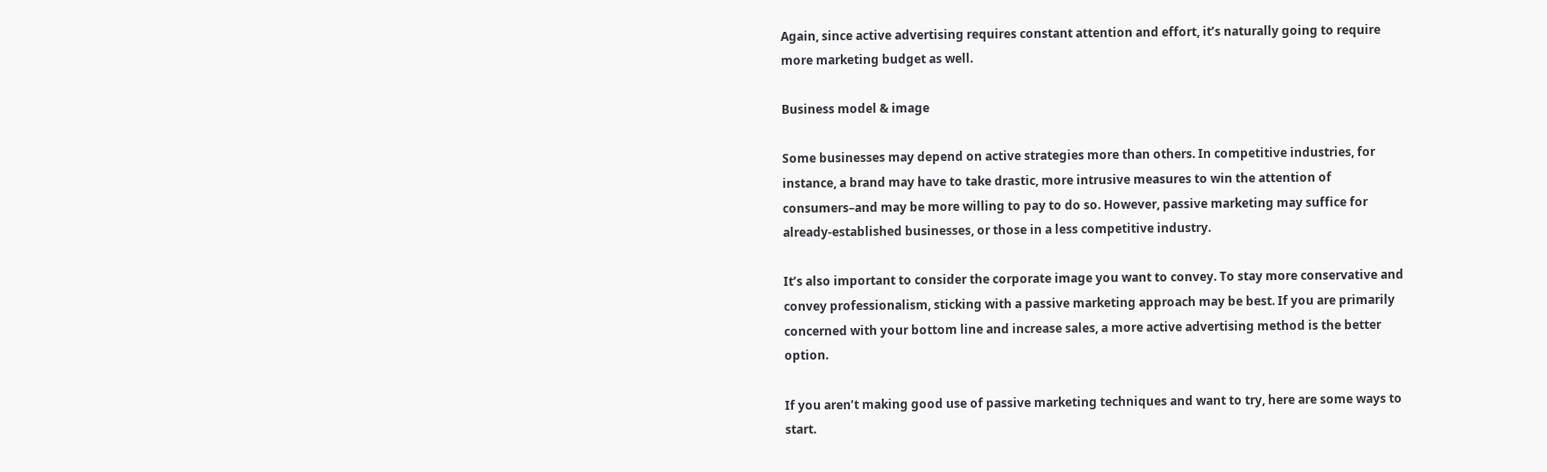Again, since active advertising requires constant attention and effort, it’s naturally going to require more marketing budget as well.

Business model & image

Some businesses may depend on active strategies more than others. In competitive industries, for instance, a brand may have to take drastic, more intrusive measures to win the attention of consumers–and may be more willing to pay to do so. However, passive marketing may suffice for already-established businesses, or those in a less competitive industry.

It’s also important to consider the corporate image you want to convey. To stay more conservative and convey professionalism, sticking with a passive marketing approach may be best. If you are primarily concerned with your bottom line and increase sales, a more active advertising method is the better option.

If you aren’t making good use of passive marketing techniques and want to try, here are some ways to start.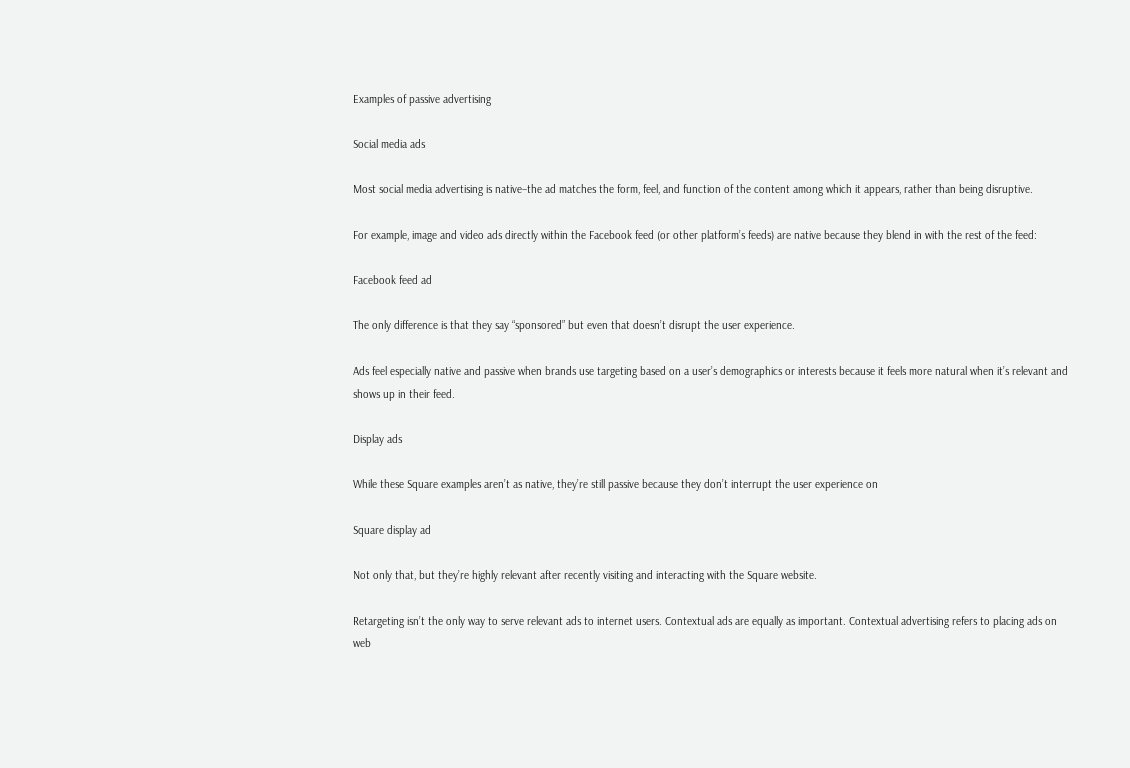Examples of passive advertising

Social media ads

Most social media advertising is native–the ad matches the form, feel, and function of the content among which it appears, rather than being disruptive.

For example, image and video ads directly within the Facebook feed (or other platform’s feeds) are native because they blend in with the rest of the feed:

Facebook feed ad

The only difference is that they say “sponsored” but even that doesn’t disrupt the user experience.

Ads feel especially native and passive when brands use targeting based on a user’s demographics or interests because it feels more natural when it’s relevant and shows up in their feed.

Display ads

While these Square examples aren’t as native, they’re still passive because they don’t interrupt the user experience on

Square display ad

Not only that, but they’re highly relevant after recently visiting and interacting with the Square website.

Retargeting isn’t the only way to serve relevant ads to internet users. Contextual ads are equally as important. Contextual advertising refers to placing ads on web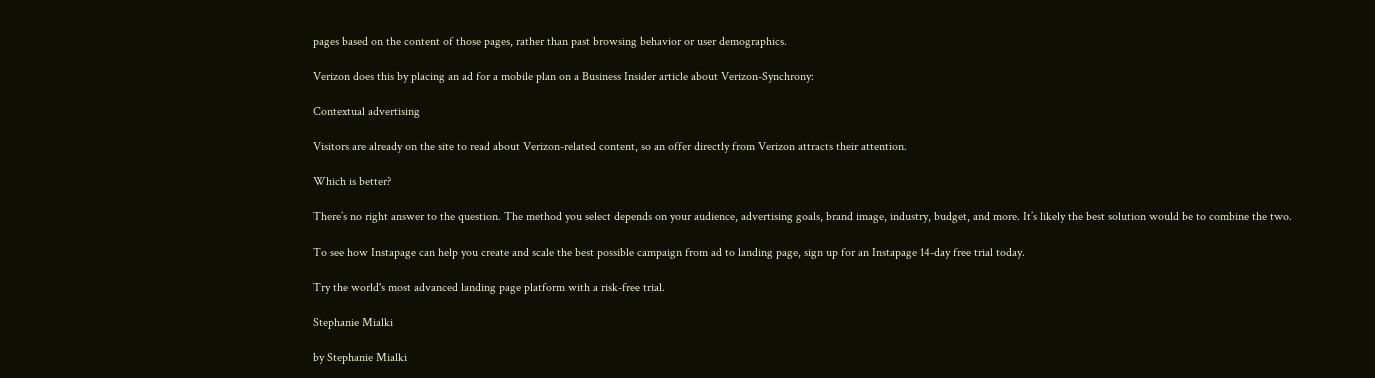pages based on the content of those pages, rather than past browsing behavior or user demographics.

Verizon does this by placing an ad for a mobile plan on a Business Insider article about Verizon-Synchrony:

Contextual advertising

Visitors are already on the site to read about Verizon-related content, so an offer directly from Verizon attracts their attention.

Which is better?

There’s no right answer to the question. The method you select depends on your audience, advertising goals, brand image, industry, budget, and more. It’s likely the best solution would be to combine the two.

To see how Instapage can help you create and scale the best possible campaign from ad to landing page, sign up for an Instapage 14-day free trial today.

Try the world's most advanced landing page platform with a risk-free trial.

Stephanie Mialki

by Stephanie Mialki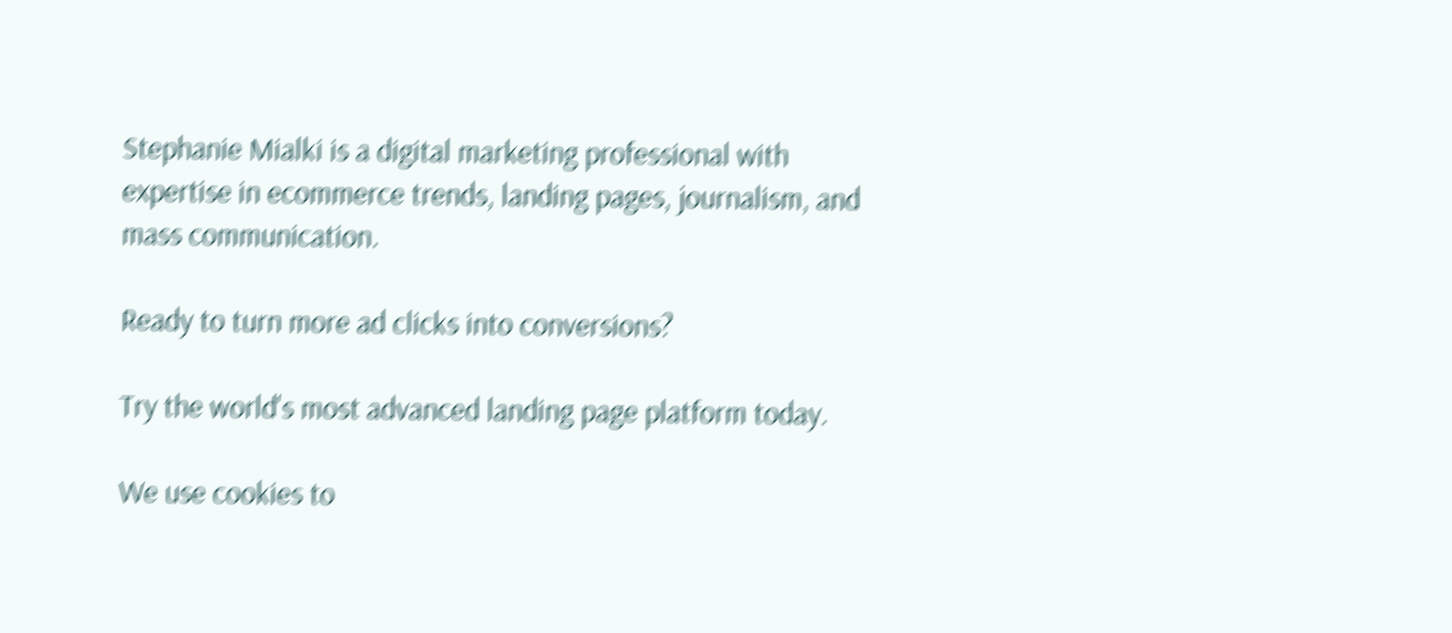Stephanie Mialki is a digital marketing professional with expertise in ecommerce trends, landing pages, journalism, and mass communication.

Ready to turn more ad clicks into conversions?

Try the world's most advanced landing page platform today.

We use cookies to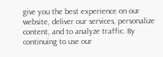give you the best experience on our website, deliver our services, personalize content, and to analyze traffic. By continuing to use our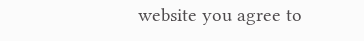website you agree to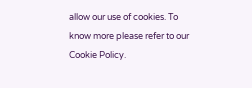allow our use of cookies. To know more please refer to our Cookie Policy.